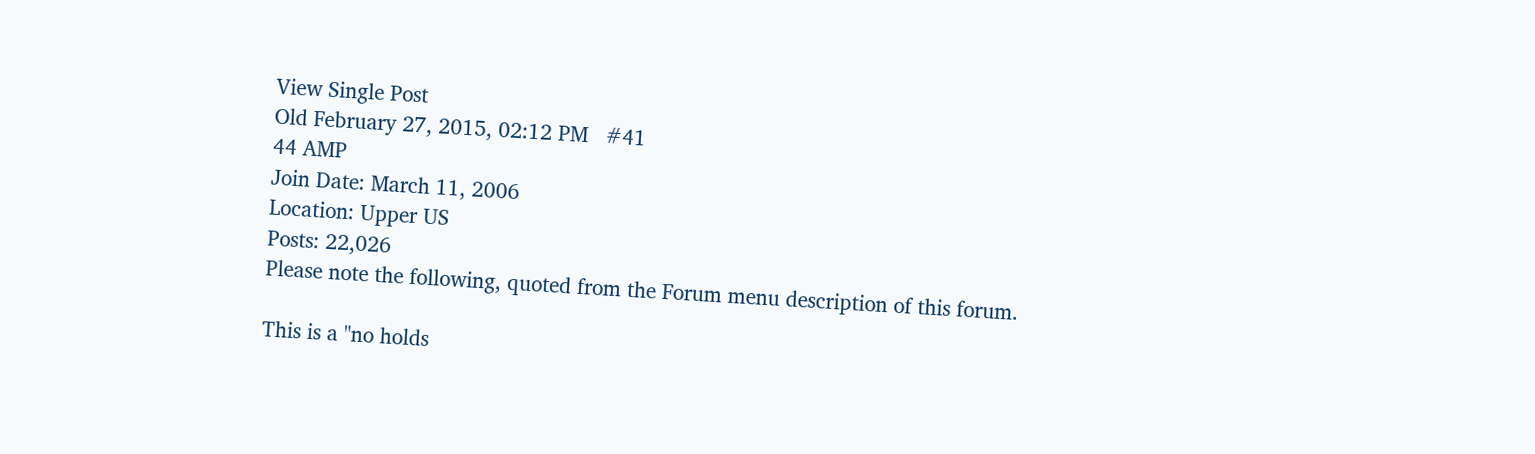View Single Post
Old February 27, 2015, 02:12 PM   #41
44 AMP
Join Date: March 11, 2006
Location: Upper US
Posts: 22,026
Please note the following, quoted from the Forum menu description of this forum.

This is a "no holds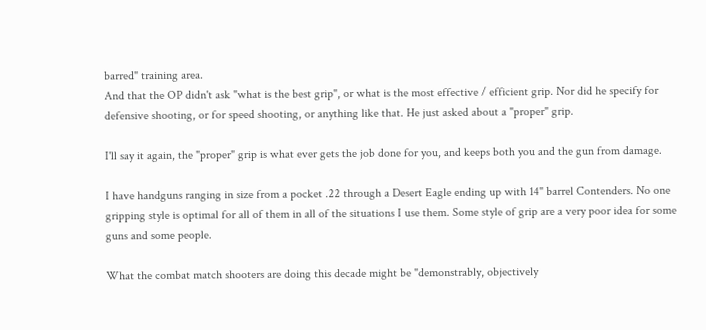barred" training area.
And that the OP didn't ask "what is the best grip", or what is the most effective / efficient grip. Nor did he specify for defensive shooting, or for speed shooting, or anything like that. He just asked about a "proper" grip.

I'll say it again, the "proper" grip is what ever gets the job done for you, and keeps both you and the gun from damage.

I have handguns ranging in size from a pocket .22 through a Desert Eagle ending up with 14" barrel Contenders. No one gripping style is optimal for all of them in all of the situations I use them. Some style of grip are a very poor idea for some guns and some people.

What the combat match shooters are doing this decade might be "demonstrably, objectively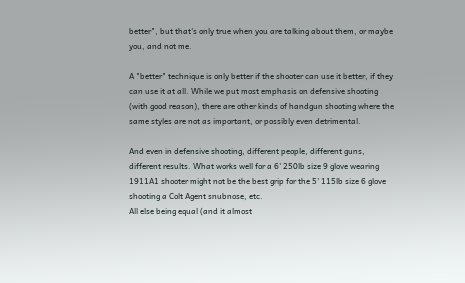better", but that's only true when you are talking about them, or maybe you, and not me.

A "better" technique is only better if the shooter can use it better, if they can use it at all. While we put most emphasis on defensive shooting (with good reason), there are other kinds of handgun shooting where the same styles are not as important, or possibly even detrimental.

And even in defensive shooting, different people, different guns, different results. What works well for a 6' 250lb size 9 glove wearing 1911A1 shooter might not be the best grip for the 5' 115lb size 6 glove shooting a Colt Agent snubnose, etc.
All else being equal (and it almost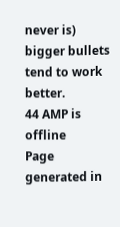never is) bigger bullets tend to work better.
44 AMP is offline
Page generated in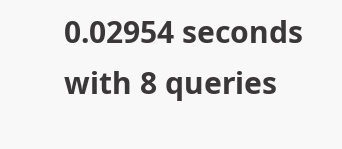0.02954 seconds with 8 queries